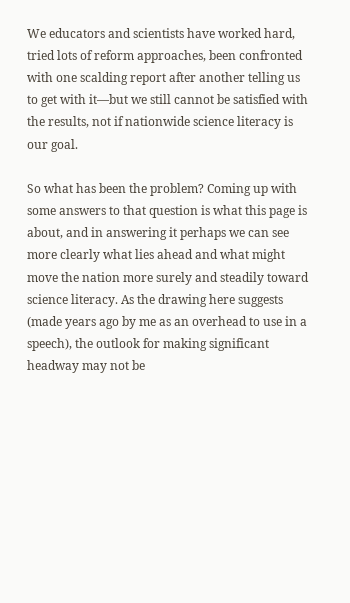We educators and scientists have worked hard, tried lots of reform approaches, been confronted with one scalding report after another telling us to get with it—but we still cannot be satisfied with the results, not if nationwide science literacy is our goal.

So what has been the problem? Coming up with some answers to that question is what this page is about, and in answering it perhaps we can see more clearly what lies ahead and what might move the nation more surely and steadily toward science literacy. As the drawing here suggests (made years ago by me as an overhead to use in a speech), the outlook for making significant headway may not be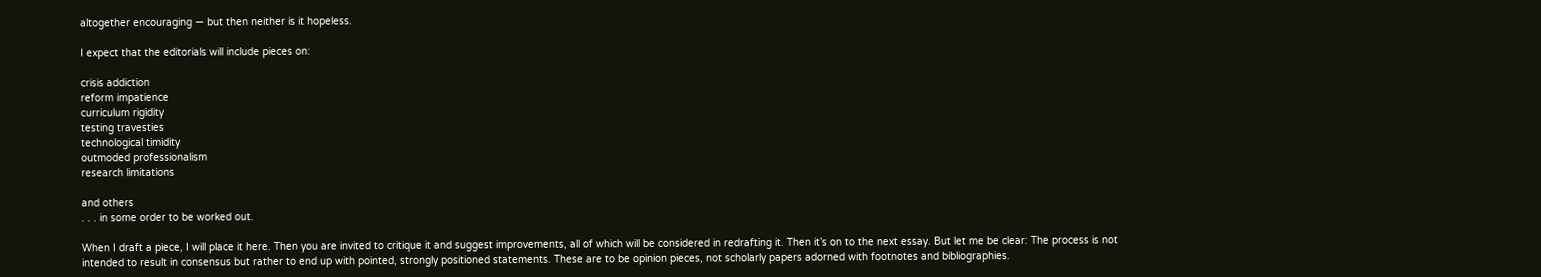altogether encouraging — but then neither is it hopeless.

I expect that the editorials will include pieces on:

crisis addiction
reform impatience
curriculum rigidity
testing travesties
technological timidity
outmoded professionalism
research limitations

and others
. . . in some order to be worked out.

When I draft a piece, I will place it here. Then you are invited to critique it and suggest improvements, all of which will be considered in redrafting it. Then it’s on to the next essay. But let me be clear: The process is not intended to result in consensus but rather to end up with pointed, strongly positioned statements. These are to be opinion pieces, not scholarly papers adorned with footnotes and bibliographies.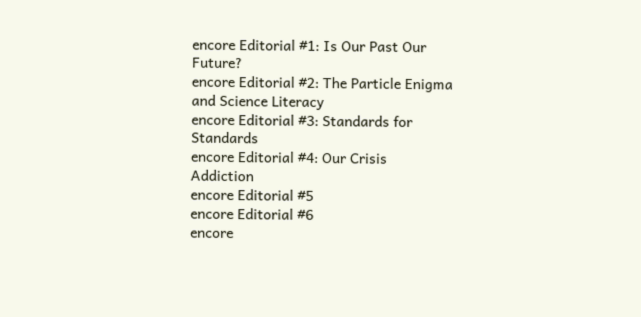encore Editorial #1: Is Our Past Our Future?
encore Editorial #2: The Particle Enigma and Science Literacy
encore Editorial #3: Standards for Standards
encore Editorial #4: Our Crisis Addiction
encore Editorial #5
encore Editorial #6
encore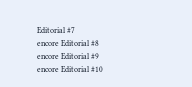Editorial #7
encore Editorial #8
encore Editorial #9
encore Editorial #10